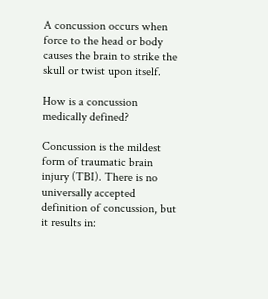A concussion occurs when force to the head or body causes the brain to strike the skull or twist upon itself.

How is a concussion medically defined?

Concussion is the mildest form of traumatic brain injury (TBI). There is no universally accepted definition of concussion, but it results in: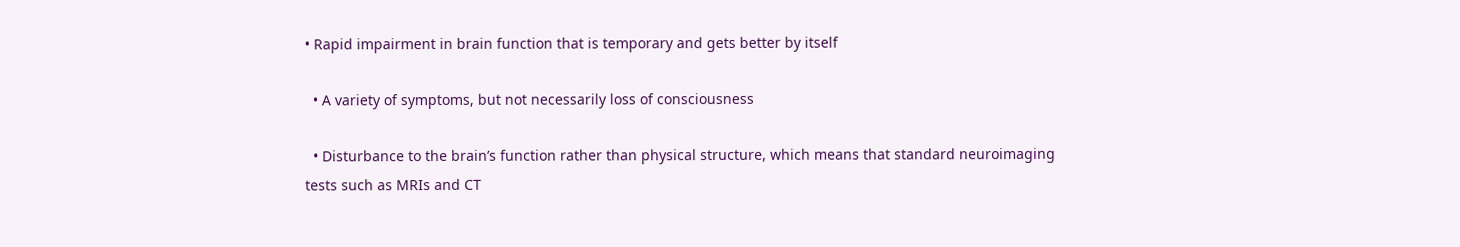• Rapid impairment in brain function that is temporary and gets better by itself

  • A variety of symptoms, but not necessarily loss of consciousness

  • Disturbance to the brain’s function rather than physical structure, which means that standard neuroimaging tests such as MRIs and CT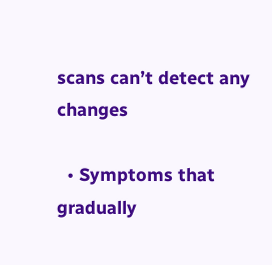scans can’t detect any changes

  • Symptoms that gradually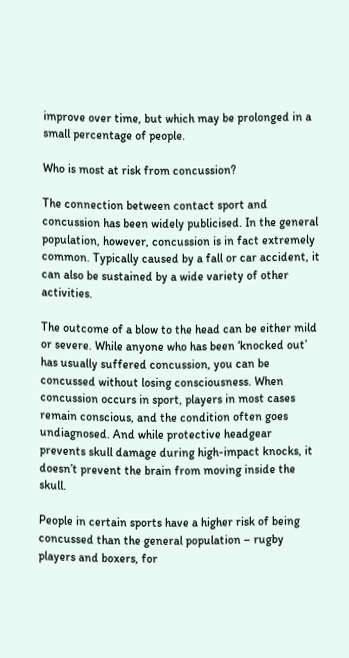improve over time, but which may be prolonged in a small percentage of people.

Who is most at risk from concussion?

The connection between contact sport and concussion has been widely publicised. In the general population, however, concussion is in fact extremely common. Typically caused by a fall or car accident, it can also be sustained by a wide variety of other activities.

The outcome of a blow to the head can be either mild or severe. While anyone who has been ‘knocked out’ has usually suffered concussion, you can be concussed without losing consciousness. When concussion occurs in sport, players in most cases remain conscious, and the condition often goes undiagnosed. And while protective headgear prevents skull damage during high-impact knocks, it doesn’t prevent the brain from moving inside the skull.

People in certain sports have a higher risk of being concussed than the general population – rugby players and boxers, for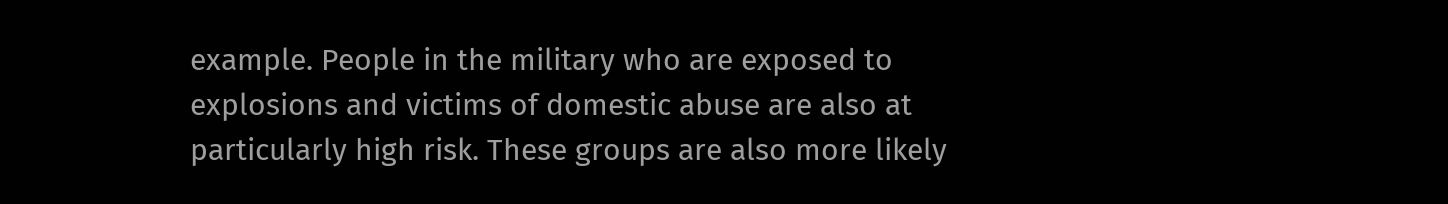example. People in the military who are exposed to explosions and victims of domestic abuse are also at particularly high risk. These groups are also more likely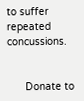to suffer repeated concussions.


      Donate to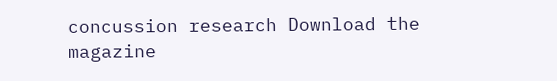concussion research Download the magazine